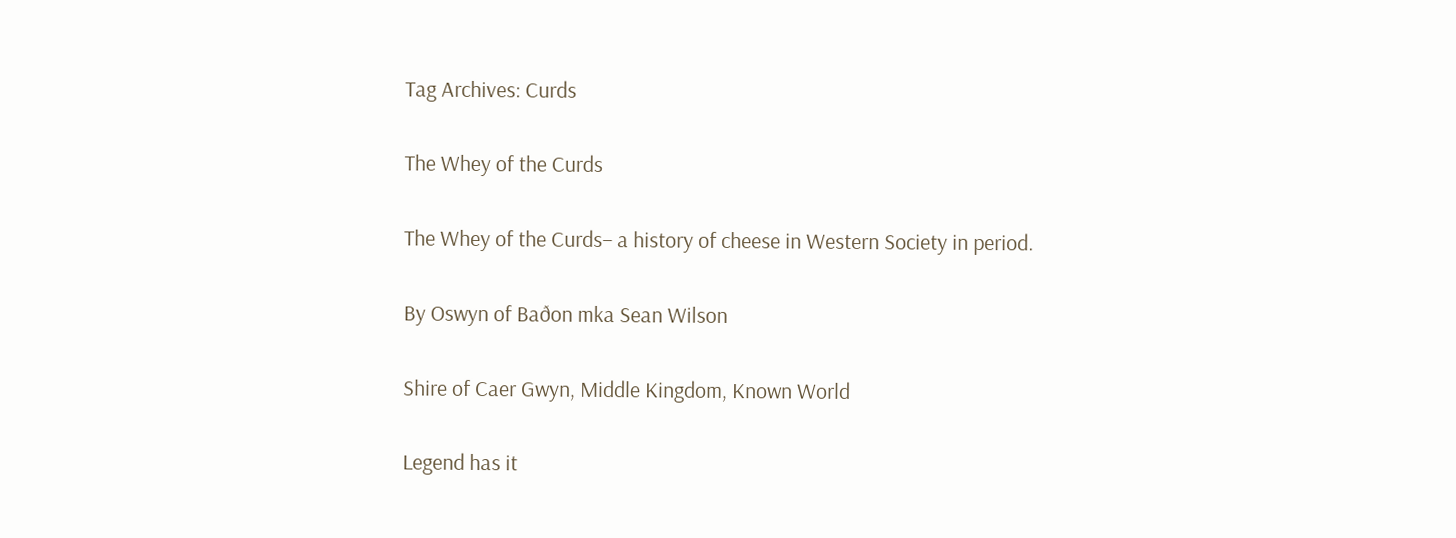Tag Archives: Curds

The Whey of the Curds

The Whey of the Curds– a history of cheese in Western Society in period.

By Oswyn of Baðon mka Sean Wilson

Shire of Caer Gwyn, Middle Kingdom, Known World

Legend has it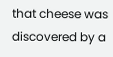that cheese was discovered by a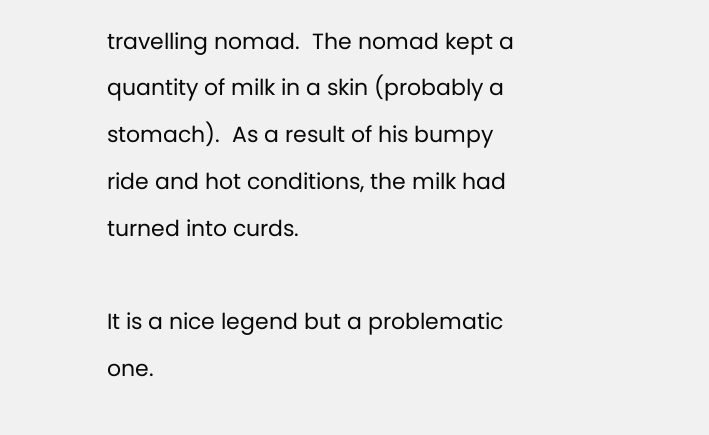travelling nomad.  The nomad kept a quantity of milk in a skin (probably a stomach).  As a result of his bumpy ride and hot conditions, the milk had turned into curds.

It is a nice legend but a problematic one.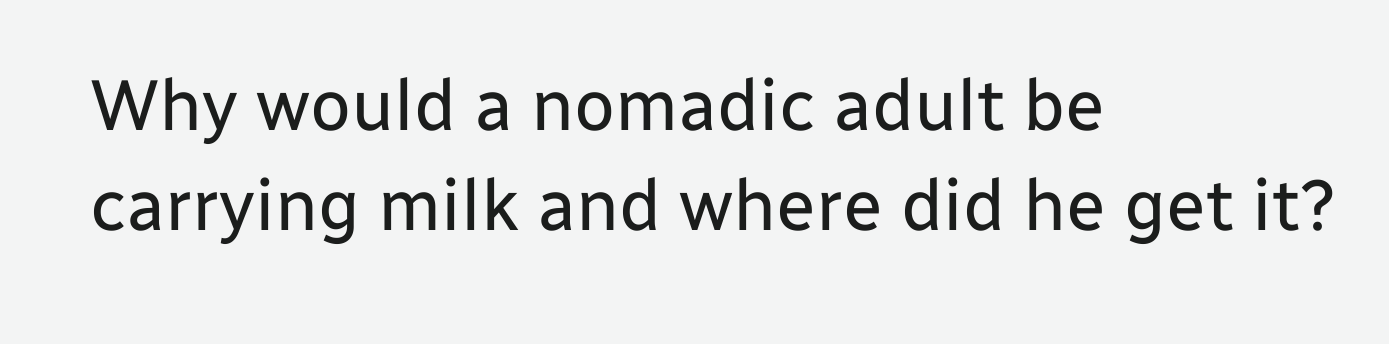Why would a nomadic adult be carrying milk and where did he get it?